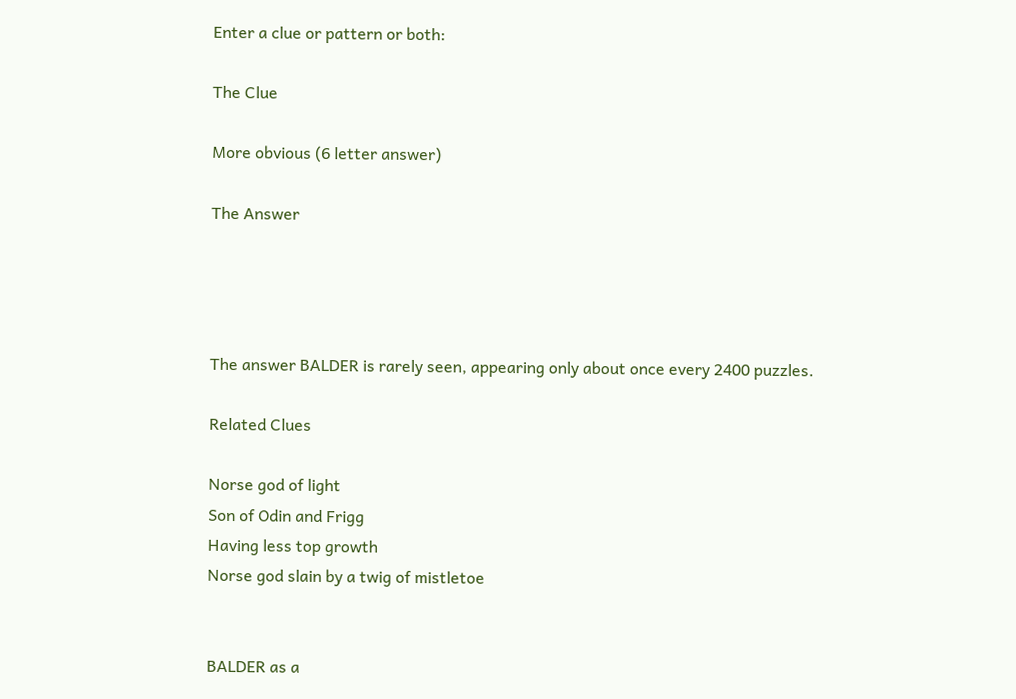Enter a clue or pattern or both:

The Clue

More obvious (6 letter answer)

The Answer




The answer BALDER is rarely seen, appearing only about once every 2400 puzzles.

Related Clues

Norse god of light
Son of Odin and Frigg
Having less top growth
Norse god slain by a twig of mistletoe


BALDER as a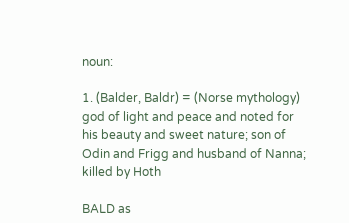noun:

1. (Balder, Baldr) = (Norse mythology) god of light and peace and noted for his beauty and sweet nature; son of Odin and Frigg and husband of Nanna; killed by Hoth

BALD as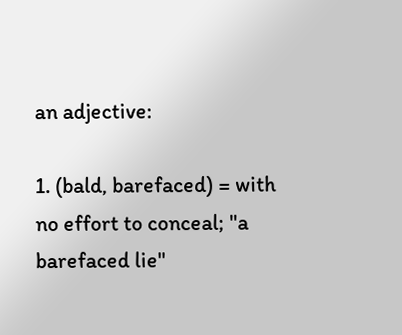an adjective:

1. (bald, barefaced) = with no effort to conceal; "a barefaced lie"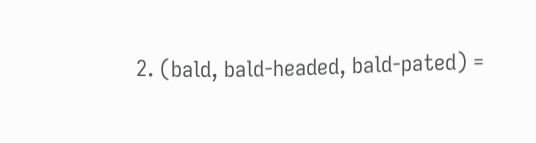2. (bald, bald-headed, bald-pated) =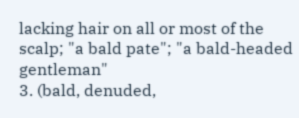lacking hair on all or most of the scalp; "a bald pate"; "a bald-headed gentleman"
3. (bald, denuded,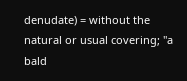denudate) = without the natural or usual covering; "a bald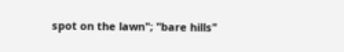spot on the lawn"; "bare hills"